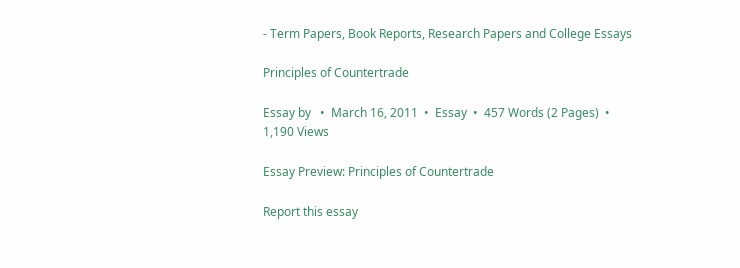- Term Papers, Book Reports, Research Papers and College Essays

Principles of Countertrade

Essay by   •  March 16, 2011  •  Essay  •  457 Words (2 Pages)  •  1,190 Views

Essay Preview: Principles of Countertrade

Report this essay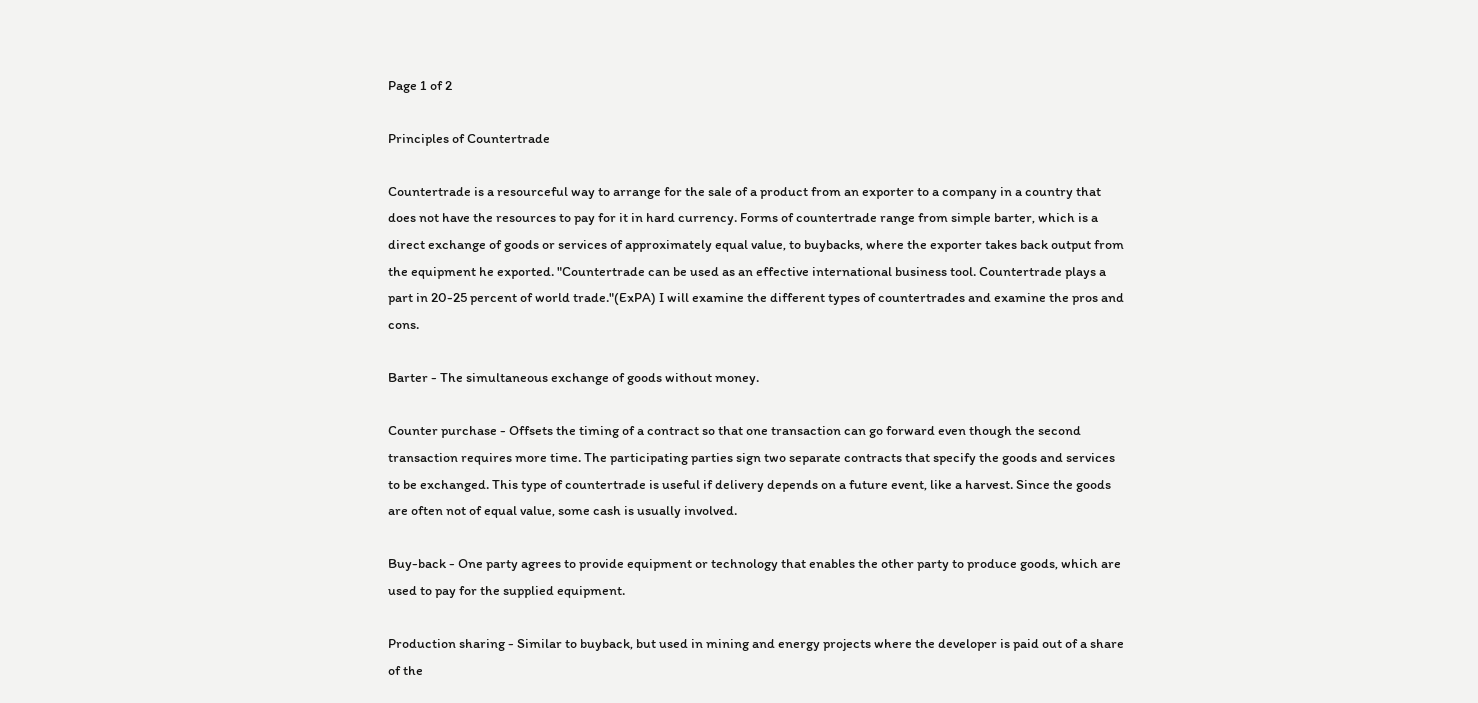Page 1 of 2

Principles of Countertrade

Countertrade is a resourceful way to arrange for the sale of a product from an exporter to a company in a country that does not have the resources to pay for it in hard currency. Forms of countertrade range from simple barter, which is a direct exchange of goods or services of approximately equal value, to buybacks, where the exporter takes back output from the equipment he exported. "Countertrade can be used as an effective international business tool. Countertrade plays a part in 20-25 percent of world trade."(ExPA) I will examine the different types of countertrades and examine the pros and cons.

Barter - The simultaneous exchange of goods without money.

Counter purchase - Offsets the timing of a contract so that one transaction can go forward even though the second transaction requires more time. The participating parties sign two separate contracts that specify the goods and services to be exchanged. This type of countertrade is useful if delivery depends on a future event, like a harvest. Since the goods are often not of equal value, some cash is usually involved.

Buy-back - One party agrees to provide equipment or technology that enables the other party to produce goods, which are used to pay for the supplied equipment.

Production sharing - Similar to buyback, but used in mining and energy projects where the developer is paid out of a share of the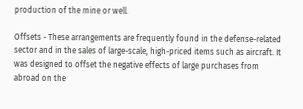production of the mine or well.

Offsets - These arrangements are frequently found in the defense-related sector and in the sales of large-scale, high-priced items such as aircraft. It was designed to offset the negative effects of large purchases from abroad on the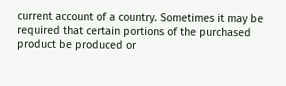current account of a country. Sometimes it may be required that certain portions of the purchased product be produced or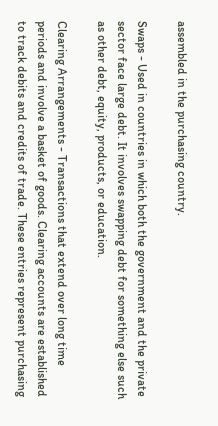assembled in the purchasing country.

Swaps - Used in countries in which both the government and the private sector face large debt. It involves swapping debt for something else such as other debt, equity, products, or education.

Clearing Arrangements - Transactions that extend over long time periods and involve a basket of goods. Clearing accounts are established to track debits and credits of trade. These entries represent purchasing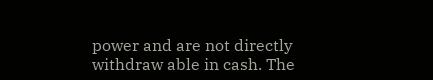power and are not directly withdraw able in cash. The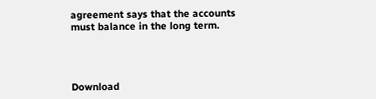agreement says that the accounts must balance in the long term.




Download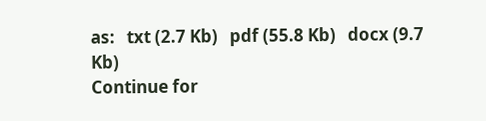as:   txt (2.7 Kb)   pdf (55.8 Kb)   docx (9.7 Kb)
Continue for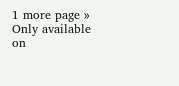1 more page »
Only available on